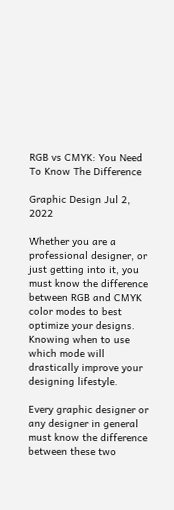RGB vs CMYK: You Need To Know The Difference

Graphic Design Jul 2, 2022

Whether you are a professional designer, or just getting into it, you must know the difference between RGB and CMYK color modes to best optimize your designs. Knowing when to use which mode will drastically improve your designing lifestyle.

Every graphic designer or any designer in general must know the difference between these two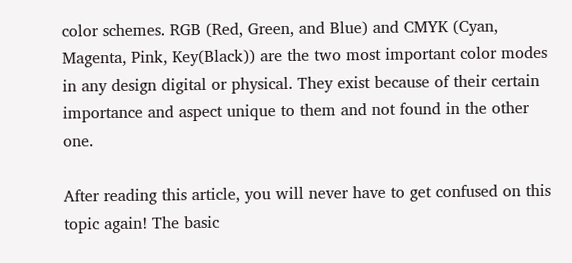color schemes. RGB (Red, Green, and Blue) and CMYK (Cyan, Magenta, Pink, Key(Black)) are the two most important color modes in any design digital or physical. They exist because of their certain importance and aspect unique to them and not found in the other one.

After reading this article, you will never have to get confused on this topic again! The basic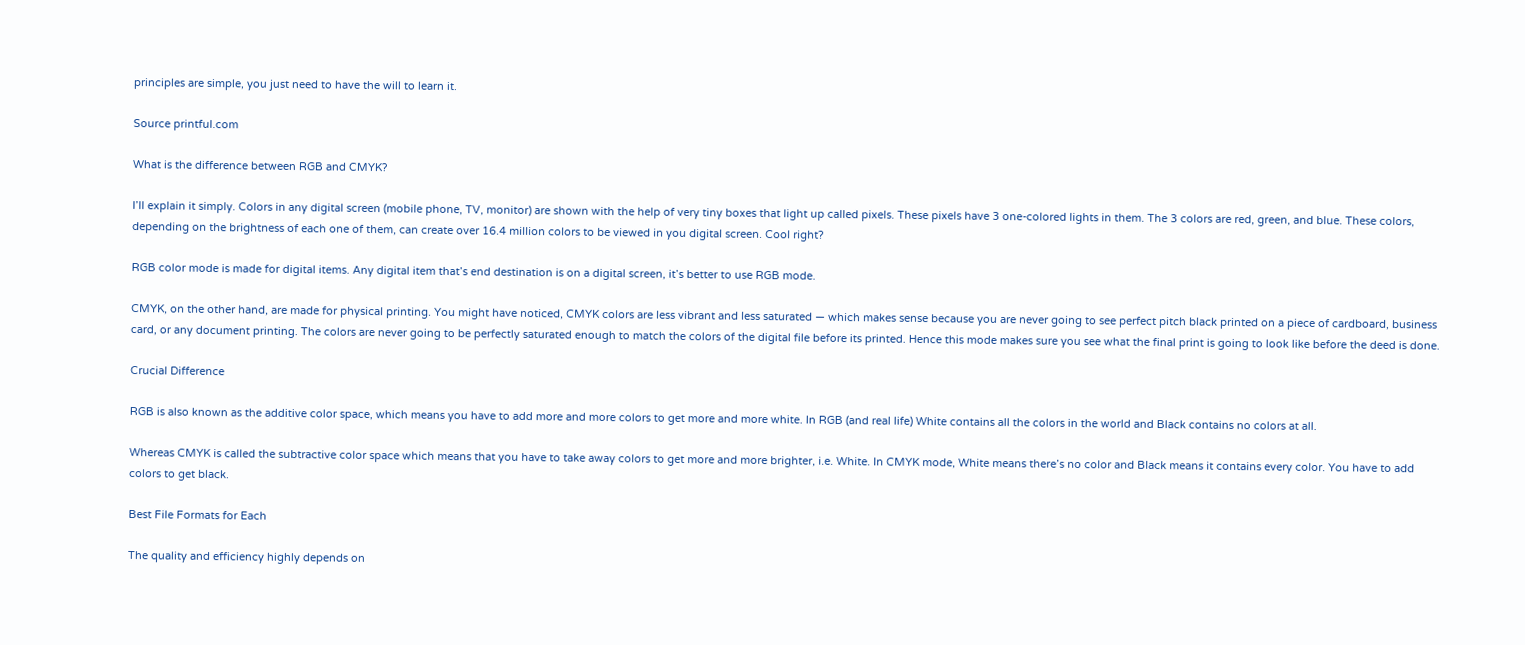principles are simple, you just need to have the will to learn it.

Source printful.com

What is the difference between RGB and CMYK?

I’ll explain it simply. Colors in any digital screen (mobile phone, TV, monitor) are shown with the help of very tiny boxes that light up called pixels. These pixels have 3 one-colored lights in them. The 3 colors are red, green, and blue. These colors, depending on the brightness of each one of them, can create over 16.4 million colors to be viewed in you digital screen. Cool right?

RGB color mode is made for digital items. Any digital item that’s end destination is on a digital screen, it’s better to use RGB mode.

CMYK, on the other hand, are made for physical printing. You might have noticed, CMYK colors are less vibrant and less saturated — which makes sense because you are never going to see perfect pitch black printed on a piece of cardboard, business card, or any document printing. The colors are never going to be perfectly saturated enough to match the colors of the digital file before its printed. Hence this mode makes sure you see what the final print is going to look like before the deed is done.

Crucial Difference

RGB is also known as the additive color space, which means you have to add more and more colors to get more and more white. In RGB (and real life) White contains all the colors in the world and Black contains no colors at all.

Whereas CMYK is called the subtractive color space which means that you have to take away colors to get more and more brighter, i.e. White. In CMYK mode, White means there’s no color and Black means it contains every color. You have to add colors to get black.

Best File Formats for Each

The quality and efficiency highly depends on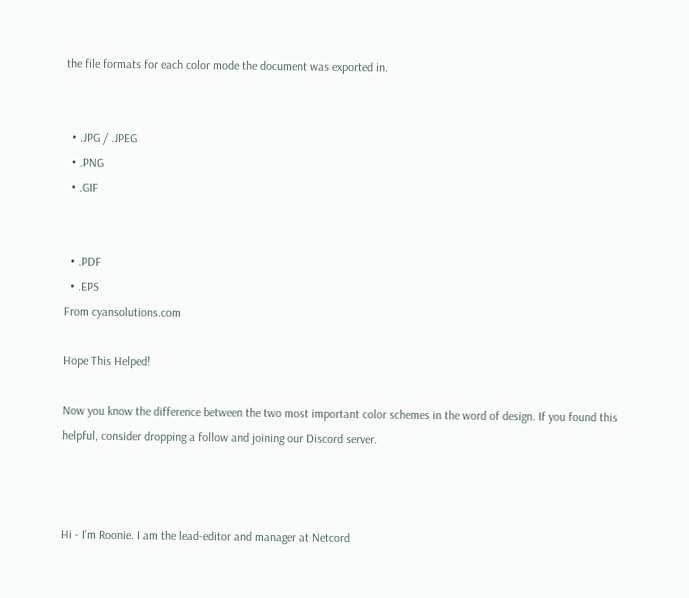the file formats for each color mode the document was exported in.


  • .JPG / .JPEG
  • .PNG
  • .GIF


  • .PDF
  • .EPS
From cyansolutions.com

Hope This Helped!

Now you know the difference between the two most important color schemes in the word of design. If you found this helpful, consider dropping a follow and joining our Discord server.



Hi - I'm Roonie. I am the lead-editor and manager at Netcord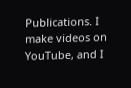Publications. I make videos on YouTube, and I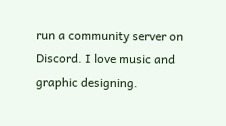run a community server on Discord. I love music and graphic designing.